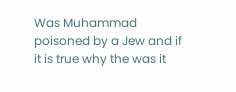Was Muhammad poisoned by a Jew and if it is true why the was it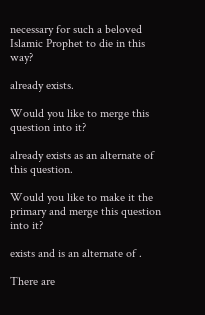necessary for such a beloved Islamic Prophet to die in this way?

already exists.

Would you like to merge this question into it?

already exists as an alternate of this question.

Would you like to make it the primary and merge this question into it?

exists and is an alternate of .

There are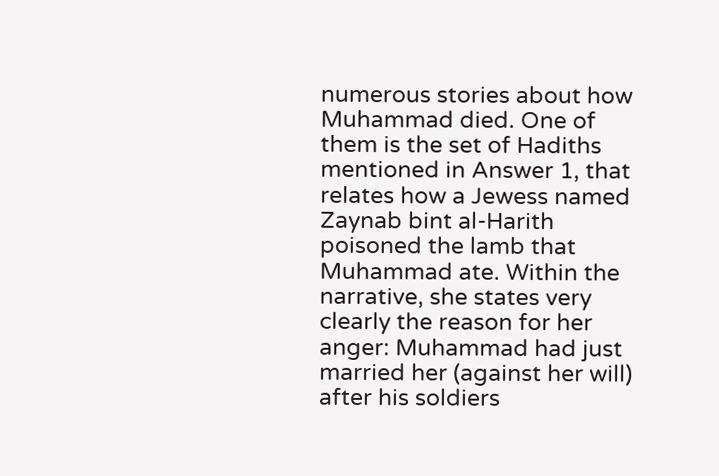numerous stories about how Muhammad died. One of them is the set of Hadiths mentioned in Answer 1, that relates how a Jewess named Zaynab bint al-Harith poisoned the lamb that Muhammad ate. Within the narrative, she states very clearly the reason for her anger: Muhammad had just married her (against her will) after his soldiers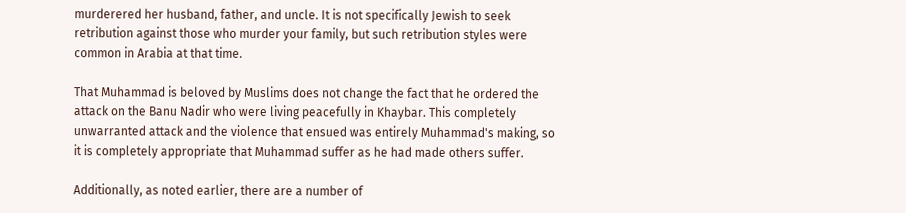murderered her husband, father, and uncle. It is not specifically Jewish to seek retribution against those who murder your family, but such retribution styles were common in Arabia at that time.

That Muhammad is beloved by Muslims does not change the fact that he ordered the attack on the Banu Nadir who were living peacefully in Khaybar. This completely unwarranted attack and the violence that ensued was entirely Muhammad's making, so it is completely appropriate that Muhammad suffer as he had made others suffer.

Additionally, as noted earlier, there are a number of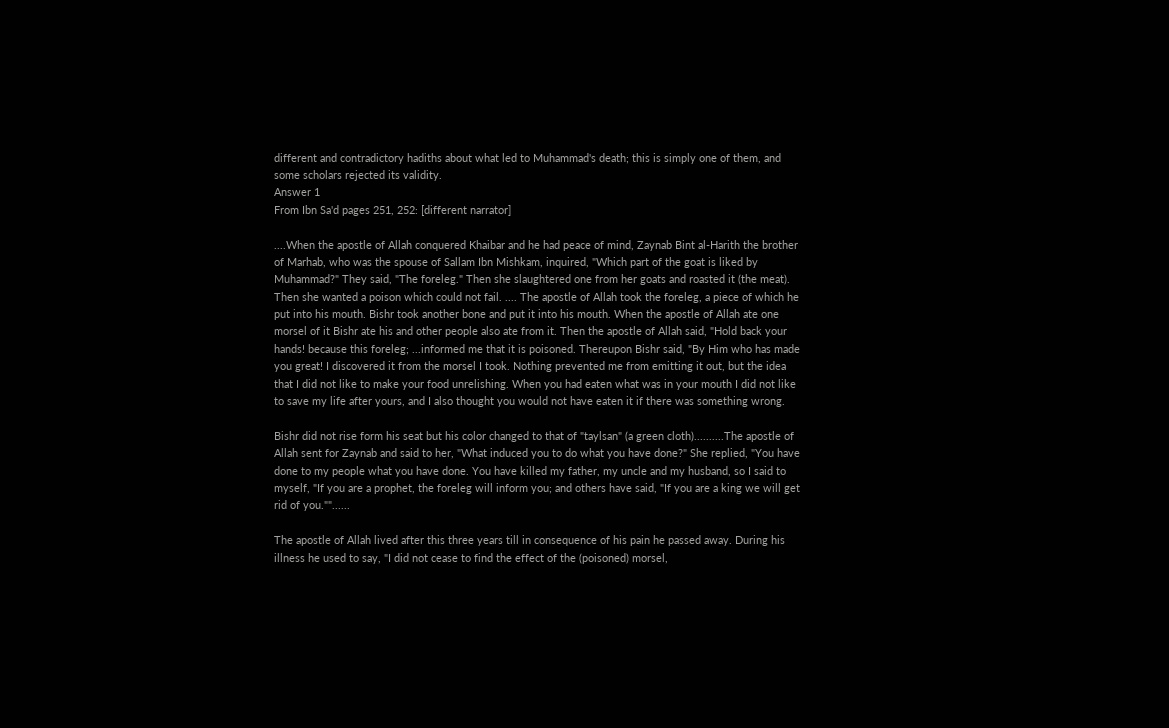different and contradictory hadiths about what led to Muhammad's death; this is simply one of them, and some scholars rejected its validity.
Answer 1
From Ibn Sa'd pages 251, 252: [different narrator]

....When the apostle of Allah conquered Khaibar and he had peace of mind, Zaynab Bint al-Harith the brother of Marhab, who was the spouse of Sallam Ibn Mishkam, inquired, "Which part of the goat is liked by Muhammad?" They said, "The foreleg." Then she slaughtered one from her goats and roasted it (the meat). Then she wanted a poison which could not fail. .... The apostle of Allah took the foreleg, a piece of which he put into his mouth. Bishr took another bone and put it into his mouth. When the apostle of Allah ate one morsel of it Bishr ate his and other people also ate from it. Then the apostle of Allah said, "Hold back your hands! because this foreleg; ...informed me that it is poisoned. Thereupon Bishr said, "By Him who has made you great! I discovered it from the morsel I took. Nothing prevented me from emitting it out, but the idea that I did not like to make your food unrelishing. When you had eaten what was in your mouth I did not like to save my life after yours, and I also thought you would not have eaten it if there was something wrong.

Bishr did not rise form his seat but his color changed to that of "taylsan" (a green cloth)..........The apostle of Allah sent for Zaynab and said to her, "What induced you to do what you have done?" She replied, "You have done to my people what you have done. You have killed my father, my uncle and my husband, so I said to myself, "If you are a prophet, the foreleg will inform you; and others have said, "If you are a king we will get rid of you.""......

The apostle of Allah lived after this three years till in consequence of his pain he passed away. During his illness he used to say, "I did not cease to find the effect of the (poisoned) morsel,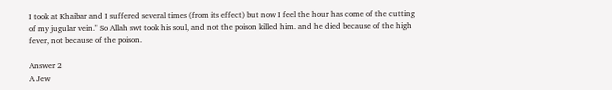I took at Khaibar and I suffered several times (from its effect) but now I feel the hour has come of the cutting of my jugular vein." So Allah swt took his soul, and not the poison killed him. and he died because of the high fever, not because of the poison.

Answer 2
A Jew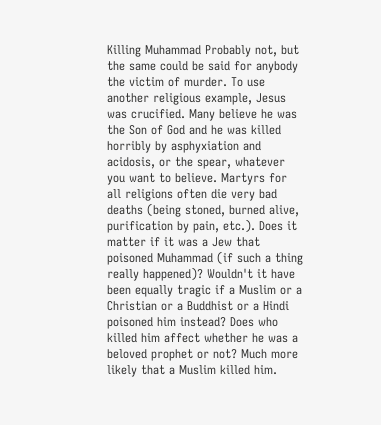Killing Muhammad Probably not, but the same could be said for anybody the victim of murder. To use another religious example, Jesus was crucified. Many believe he was the Son of God and he was killed horribly by asphyxiation and acidosis, or the spear, whatever you want to believe. Martyrs for all religions often die very bad deaths (being stoned, burned alive, purification by pain, etc.). Does it matter if it was a Jew that poisoned Muhammad (if such a thing really happened)? Wouldn't it have been equally tragic if a Muslim or a Christian or a Buddhist or a Hindi poisoned him instead? Does who killed him affect whether he was a beloved prophet or not? Much more likely that a Muslim killed him.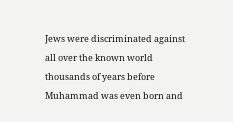Jews were discriminated against all over the known world thousands of years before Muhammad was even born and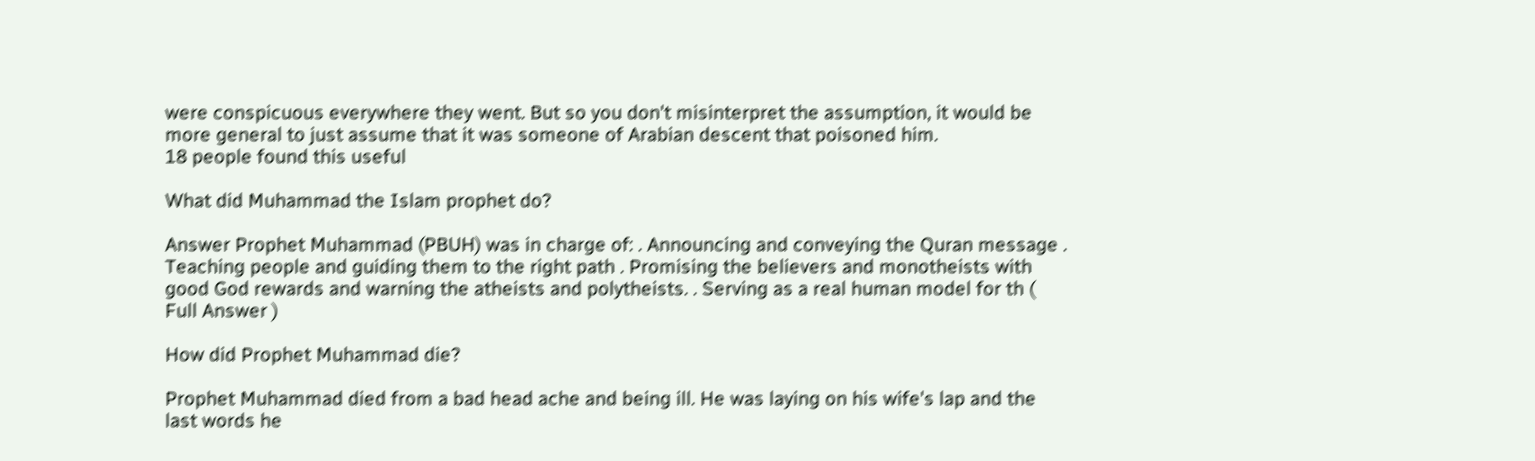were conspicuous everywhere they went. But so you don't misinterpret the assumption, it would be more general to just assume that it was someone of Arabian descent that poisoned him.
18 people found this useful

What did Muhammad the Islam prophet do?

Answer Prophet Muhammad (PBUH) was in charge of: . Announcing and conveying the Quran message . Teaching people and guiding them to the right path . Promising the believers and monotheists with good God rewards and warning the atheists and polytheists. . Serving as a real human model for th ( Full Answer )

How did Prophet Muhammad die?

Prophet Muhammad died from a bad head ache and being ill. He was laying on his wife's lap and the last words he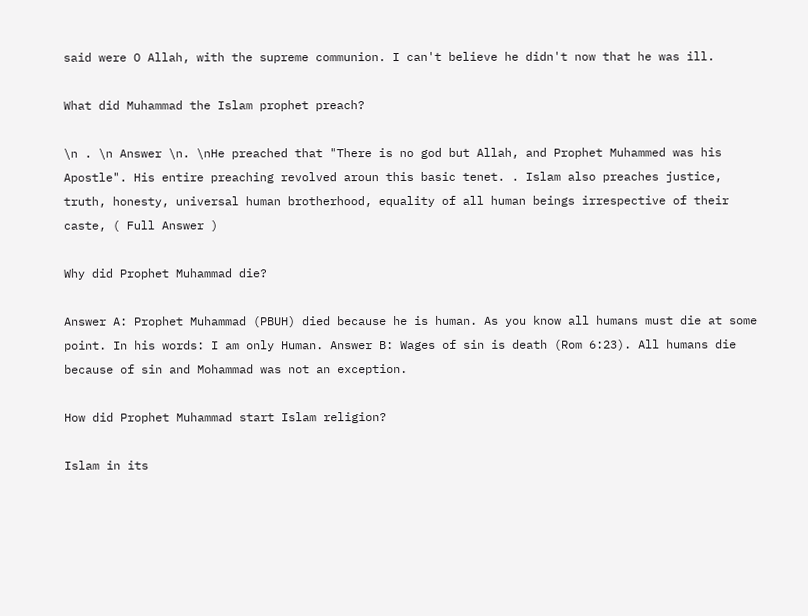said were O Allah, with the supreme communion. I can't believe he didn't now that he was ill.

What did Muhammad the Islam prophet preach?

\n . \n Answer \n. \nHe preached that "There is no god but Allah, and Prophet Muhammed was his Apostle". His entire preaching revolved aroun this basic tenet. . Islam also preaches justice, truth, honesty, universal human brotherhood, equality of all human beings irrespective of their caste, ( Full Answer )

Why did Prophet Muhammad die?

Answer A: Prophet Muhammad (PBUH) died because he is human. As you know all humans must die at some point. In his words: I am only Human. Answer B: Wages of sin is death (Rom 6:23). All humans die because of sin and Mohammad was not an exception.

How did Prophet Muhammad start Islam religion?

Islam in its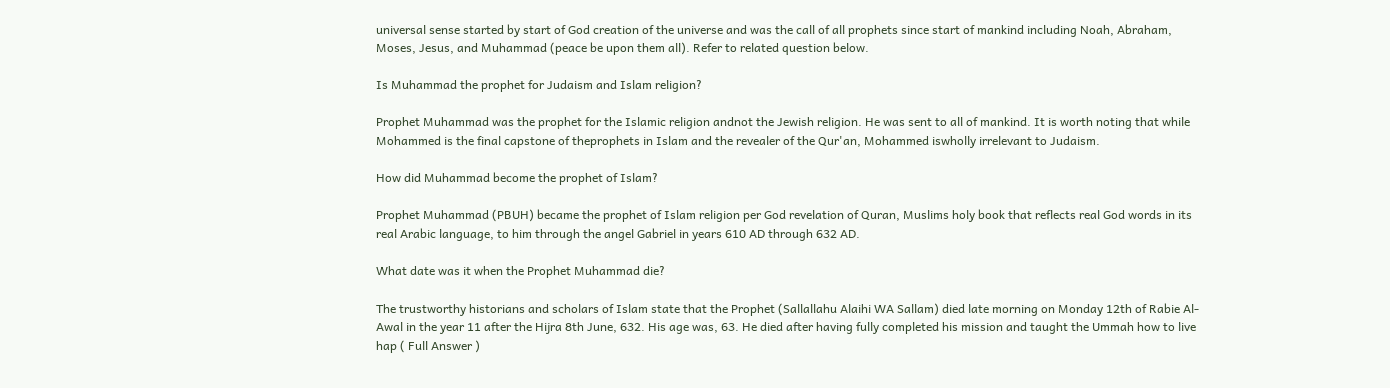universal sense started by start of God creation of the universe and was the call of all prophets since start of mankind including Noah, Abraham, Moses, Jesus, and Muhammad (peace be upon them all). Refer to related question below.

Is Muhammad the prophet for Judaism and Islam religion?

Prophet Muhammad was the prophet for the Islamic religion andnot the Jewish religion. He was sent to all of mankind. It is worth noting that while Mohammed is the final capstone of theprophets in Islam and the revealer of the Qur'an, Mohammed iswholly irrelevant to Judaism.

How did Muhammad become the prophet of Islam?

Prophet Muhammad (PBUH) became the prophet of Islam religion per God revelation of Quran, Muslims holy book that reflects real God words in its real Arabic language, to him through the angel Gabriel in years 610 AD through 632 AD.

What date was it when the Prophet Muhammad die?

The trustworthy historians and scholars of Islam state that the Prophet (Sallallahu Alaihi WA Sallam) died late morning on Monday 12th of Rabie Al-Awal in the year 11 after the Hijra 8th June, 632. His age was, 63. He died after having fully completed his mission and taught the Ummah how to live hap ( Full Answer )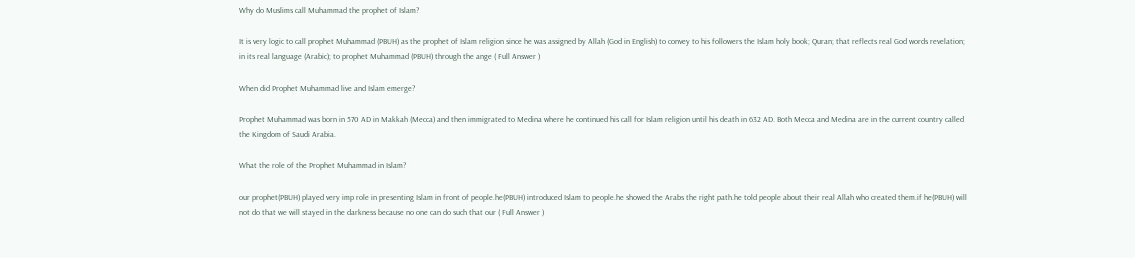Why do Muslims call Muhammad the prophet of Islam?

It is very logic to call prophet Muhammad (PBUH) as the prophet of Islam religion since he was assigned by Allah (God in English) to convey to his followers the Islam holy book; Quran; that reflects real God words revelation; in its real language (Arabic); to prophet Muhammad (PBUH) through the ange ( Full Answer )

When did Prophet Muhammad live and Islam emerge?

Prophet Muhammad was born in 570 AD in Makkah (Mecca) and then immigrated to Medina where he continued his call for Islam religion until his death in 632 AD. Both Mecca and Medina are in the current country called the Kingdom of Saudi Arabia.

What the role of the Prophet Muhammad in Islam?

our prophet(PBUH) played very imp role in presenting Islam in front of people.he(PBUH) introduced Islam to people.he showed the Arabs the right path.he told people about their real Allah who created them.if he(PBUH) will not do that we will stayed in the darkness because no one can do such that our ( Full Answer )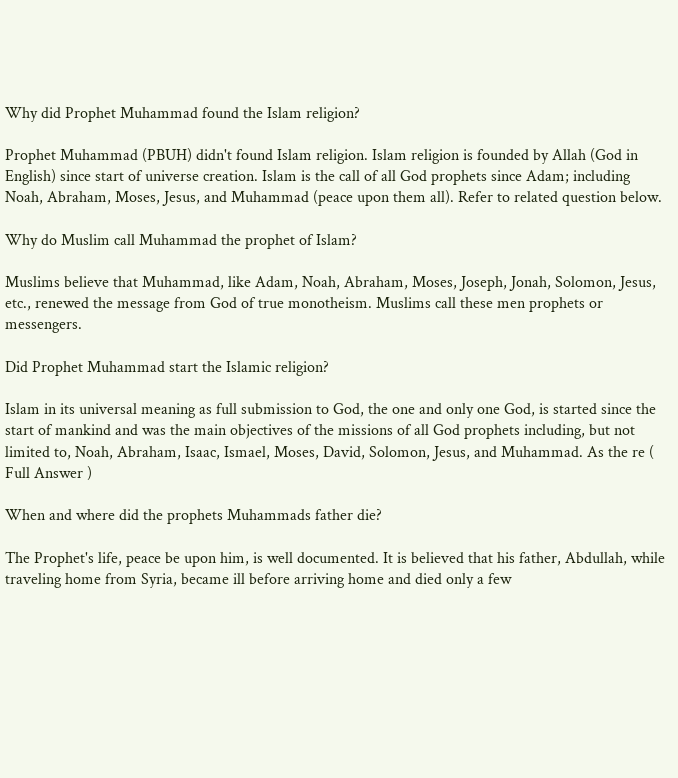Why did Prophet Muhammad found the Islam religion?

Prophet Muhammad (PBUH) didn't found Islam religion. Islam religion is founded by Allah (God in English) since start of universe creation. Islam is the call of all God prophets since Adam; including Noah, Abraham, Moses, Jesus, and Muhammad (peace upon them all). Refer to related question below.

Why do Muslim call Muhammad the prophet of Islam?

Muslims believe that Muhammad, like Adam, Noah, Abraham, Moses, Joseph, Jonah, Solomon, Jesus, etc., renewed the message from God of true monotheism. Muslims call these men prophets or messengers.

Did Prophet Muhammad start the Islamic religion?

Islam in its universal meaning as full submission to God, the one and only one God, is started since the start of mankind and was the main objectives of the missions of all God prophets including, but not limited to, Noah, Abraham, Isaac, Ismael, Moses, David, Solomon, Jesus, and Muhammad. As the re ( Full Answer )

When and where did the prophets Muhammads father die?

The Prophet's life, peace be upon him, is well documented. It is believed that his father, Abdullah, while traveling home from Syria, became ill before arriving home and died only a few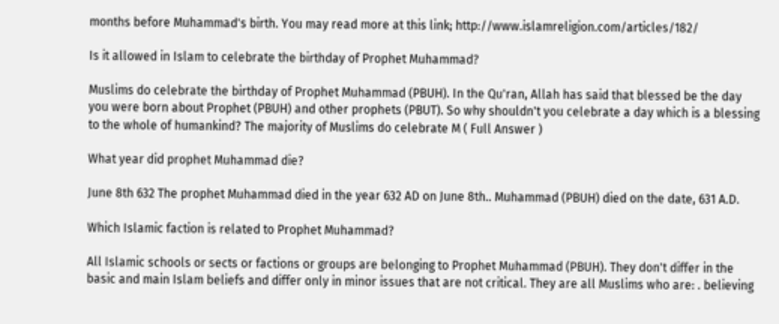months before Muhammad's birth. You may read more at this link; http://www.islamreligion.com/articles/182/

Is it allowed in Islam to celebrate the birthday of Prophet Muhammad?

Muslims do celebrate the birthday of Prophet Muhammad (PBUH). In the Qu'ran, Allah has said that blessed be the day you were born about Prophet (PBUH) and other prophets (PBUT). So why shouldn't you celebrate a day which is a blessing to the whole of humankind? The majority of Muslims do celebrate M ( Full Answer )

What year did prophet Muhammad die?

June 8th 632 The prophet Muhammad died in the year 632 AD on June 8th.. Muhammad (PBUH) died on the date, 631 A.D.

Which Islamic faction is related to Prophet Muhammad?

All Islamic schools or sects or factions or groups are belonging to Prophet Muhammad (PBUH). They don't differ in the basic and main Islam beliefs and differ only in minor issues that are not critical. They are all Muslims who are: . believing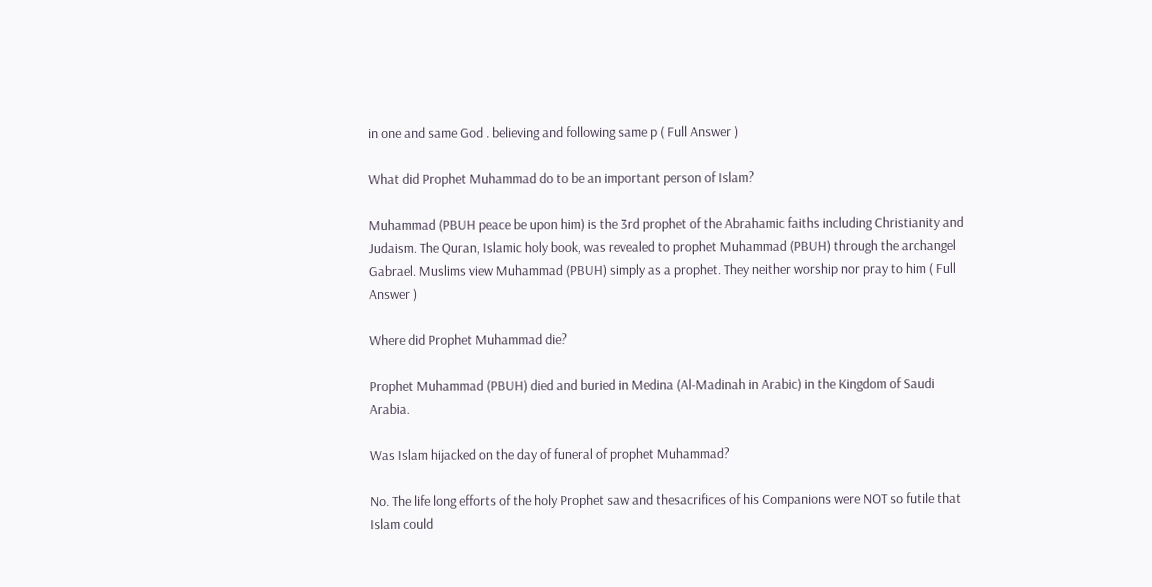in one and same God . believing and following same p ( Full Answer )

What did Prophet Muhammad do to be an important person of Islam?

Muhammad (PBUH peace be upon him) is the 3rd prophet of the Abrahamic faiths including Christianity and Judaism. The Quran, Islamic holy book, was revealed to prophet Muhammad (PBUH) through the archangel Gabrael. Muslims view Muhammad (PBUH) simply as a prophet. They neither worship nor pray to him ( Full Answer )

Where did Prophet Muhammad die?

Prophet Muhammad (PBUH) died and buried in Medina (Al-Madinah in Arabic) in the Kingdom of Saudi Arabia.

Was Islam hijacked on the day of funeral of prophet Muhammad?

No. The life long efforts of the holy Prophet saw and thesacrifices of his Companions were NOT so futile that Islam could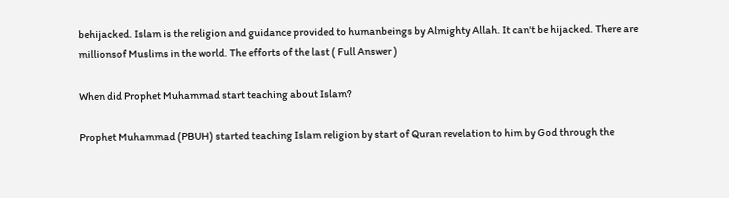behijacked. Islam is the religion and guidance provided to humanbeings by Almighty Allah. It can't be hijacked. There are millionsof Muslims in the world. The efforts of the last ( Full Answer )

When did Prophet Muhammad start teaching about Islam?

Prophet Muhammad (PBUH) started teaching Islam religion by start of Quran revelation to him by God through the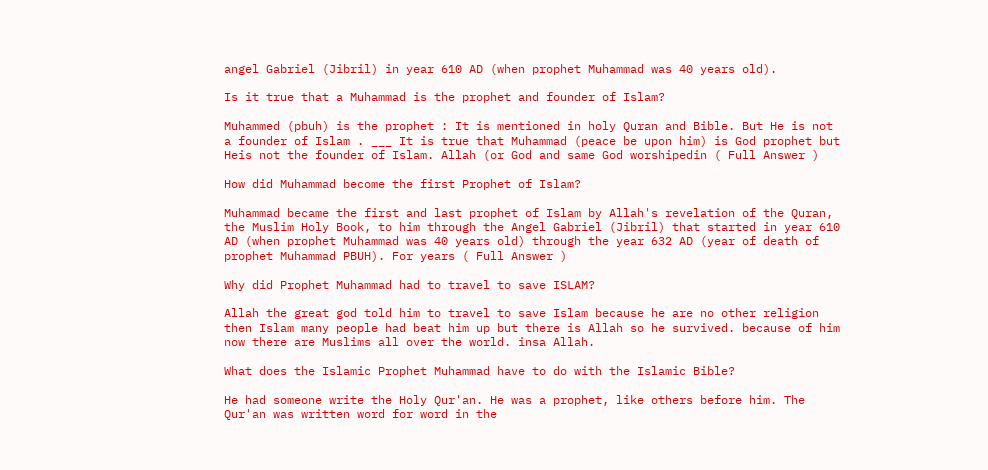angel Gabriel (Jibril) in year 610 AD (when prophet Muhammad was 40 years old).

Is it true that a Muhammad is the prophet and founder of Islam?

Muhammed (pbuh) is the prophet : It is mentioned in holy Quran and Bible. But He is not a founder of Islam . ___ It is true that Muhammad (peace be upon him) is God prophet but Heis not the founder of Islam. Allah (or God and same God worshipedin ( Full Answer )

How did Muhammad become the first Prophet of Islam?

Muhammad became the first and last prophet of Islam by Allah's revelation of the Quran, the Muslim Holy Book, to him through the Angel Gabriel (Jibril) that started in year 610 AD (when prophet Muhammad was 40 years old) through the year 632 AD (year of death of prophet Muhammad PBUH). For years ( Full Answer )

Why did Prophet Muhammad had to travel to save ISLAM?

Allah the great god told him to travel to save Islam because he are no other religion then Islam many people had beat him up but there is Allah so he survived. because of him now there are Muslims all over the world. insa Allah.

What does the Islamic Prophet Muhammad have to do with the Islamic Bible?

He had someone write the Holy Qur'an. He was a prophet, like others before him. The Qur'an was written word for word in the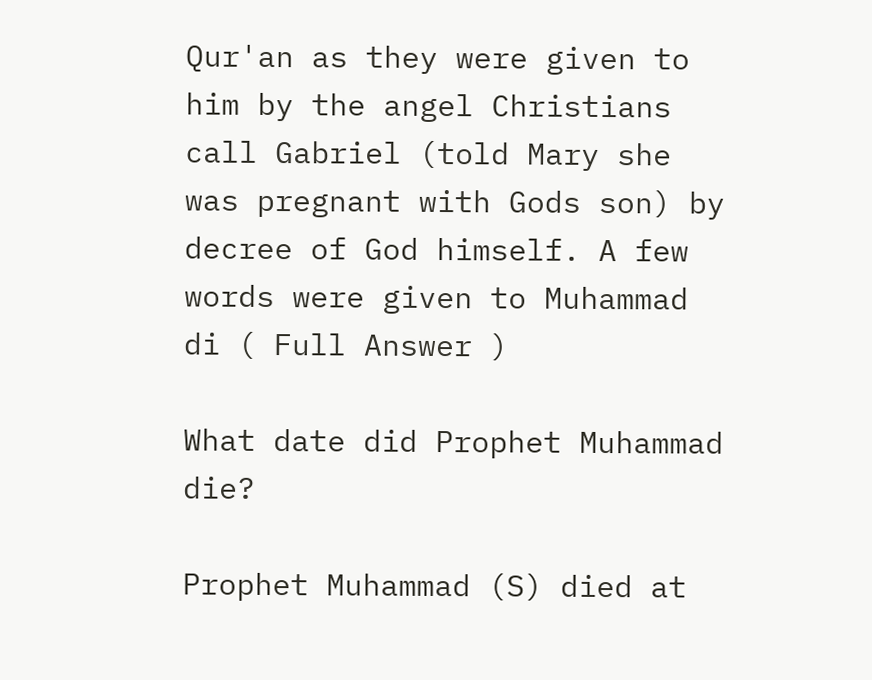Qur'an as they were given to him by the angel Christians call Gabriel (told Mary she was pregnant with Gods son) by decree of God himself. A few words were given to Muhammad di ( Full Answer )

What date did Prophet Muhammad die?

Prophet Muhammad (S) died at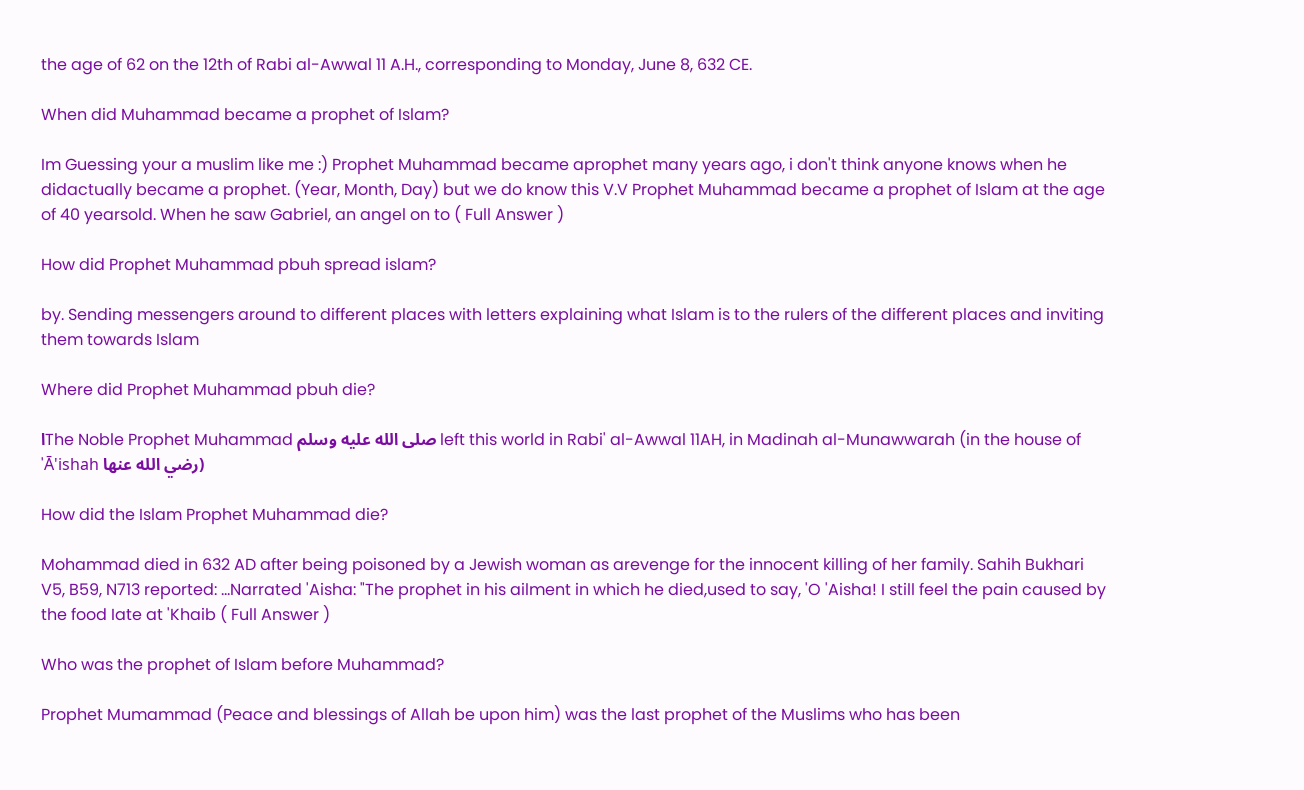the age of 62 on the 12th of Rabi al-Awwal 11 A.H., corresponding to Monday, June 8, 632 CE.

When did Muhammad became a prophet of Islam?

Im Guessing your a muslim like me :) Prophet Muhammad became aprophet many years ago, i don't think anyone knows when he didactually became a prophet. (Year, Month, Day) but we do know this V.V Prophet Muhammad became a prophet of Islam at the age of 40 yearsold. When he saw Gabriel, an angel on to ( Full Answer )

How did Prophet Muhammad pbuh spread islam?

by. Sending messengers around to different places with letters explaining what Islam is to the rulers of the different places and inviting them towards Islam

Where did Prophet Muhammad pbuh die?

اThe Noble Prophet Muhammad صلى الله عليه وسلم left this world in Rabi' al-Awwal 11AH, in Madinah al-Munawwarah (in the house of 'Ā'ishah رضي الله عنها)

How did the Islam Prophet Muhammad die?

Mohammad died in 632 AD after being poisoned by a Jewish woman as arevenge for the innocent killing of her family. Sahih Bukhari V5, B59, N713 reported: …Narrated 'Aisha: "The prophet in his ailment in which he died,used to say, 'O 'Aisha! I still feel the pain caused by the food Iate at 'Khaib ( Full Answer )

Who was the prophet of Islam before Muhammad?

Prophet Mumammad (Peace and blessings of Allah be upon him) was the last prophet of the Muslims who has been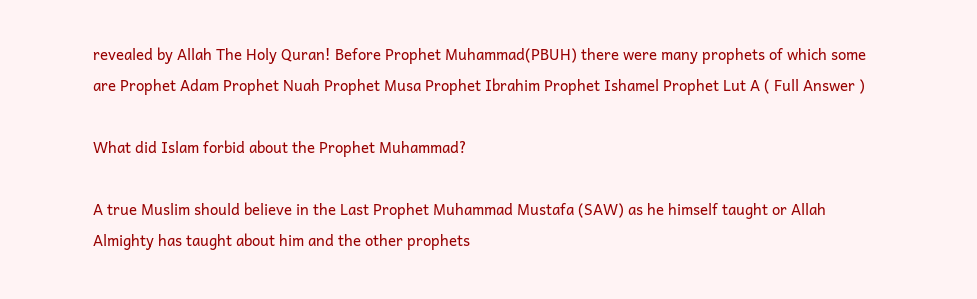revealed by Allah The Holy Quran! Before Prophet Muhammad(PBUH) there were many prophets of which some are Prophet Adam Prophet Nuah Prophet Musa Prophet Ibrahim Prophet Ishamel Prophet Lut A ( Full Answer )

What did Islam forbid about the Prophet Muhammad?

A true Muslim should believe in the Last Prophet Muhammad Mustafa (SAW) as he himself taught or Allah Almighty has taught about him and the other prophets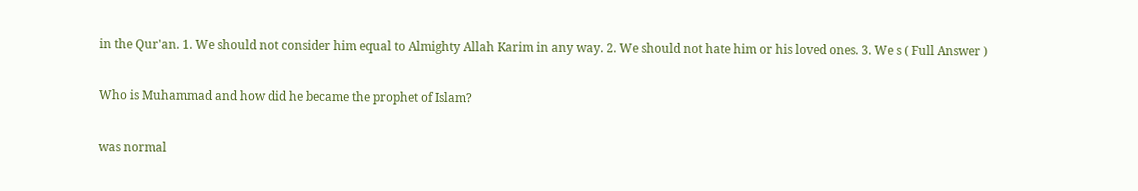in the Qur'an. 1. We should not consider him equal to Almighty Allah Karim in any way. 2. We should not hate him or his loved ones. 3. We s ( Full Answer )

Who is Muhammad and how did he became the prophet of Islam?

was normal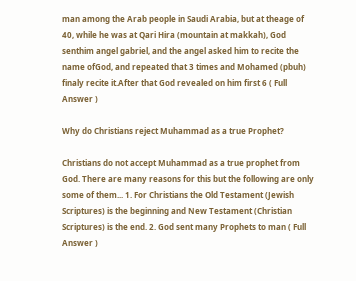man among the Arab people in Saudi Arabia, but at theage of 40, while he was at Qari Hira (mountain at makkah), God senthim angel gabriel, and the angel asked him to recite the name ofGod, and repeated that 3 times and Mohamed (pbuh) finaly recite it.After that God revealed on him first 6 ( Full Answer )

Why do Christians reject Muhammad as a true Prophet?

Christians do not accept Muhammad as a true prophet from God. There are many reasons for this but the following are only some of them... 1. For Christians the Old Testament (Jewish Scriptures) is the beginning and New Testament (Christian Scriptures) is the end. 2. God sent many Prophets to man ( Full Answer )